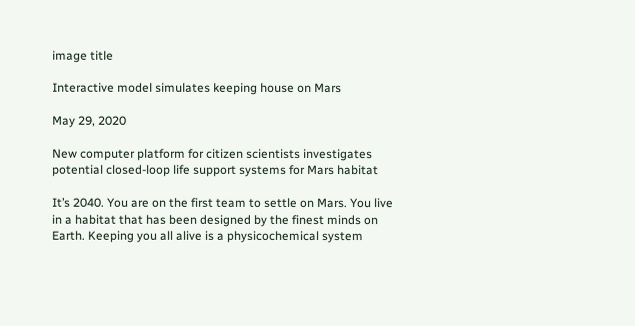image title

Interactive model simulates keeping house on Mars

May 29, 2020

New computer platform for citizen scientists investigates potential closed-loop life support systems for Mars habitat

It’s 2040. You are on the first team to settle on Mars. You live in a habitat that has been designed by the finest minds on Earth. Keeping you all alive is a physicochemical system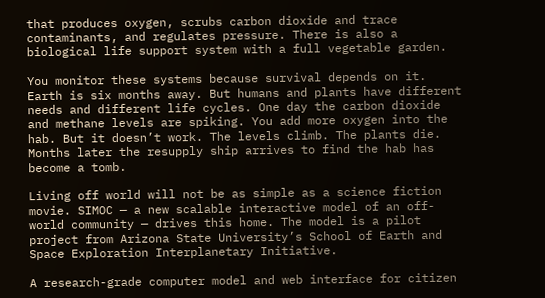that produces oxygen, scrubs carbon dioxide and trace contaminants, and regulates pressure. There is also a biological life support system with a full vegetable garden.

You monitor these systems because survival depends on it. Earth is six months away. But humans and plants have different needs and different life cycles. One day the carbon dioxide and methane levels are spiking. You add more oxygen into the hab. But it doesn’t work. The levels climb. The plants die. Months later the resupply ship arrives to find the hab has become a tomb.

Living off world will not be as simple as a science fiction movie. SIMOC — a new scalable interactive model of an off-world community — drives this home. The model is a pilot project from Arizona State University’s School of Earth and Space Exploration Interplanetary Initiative.

A research-grade computer model and web interface for citizen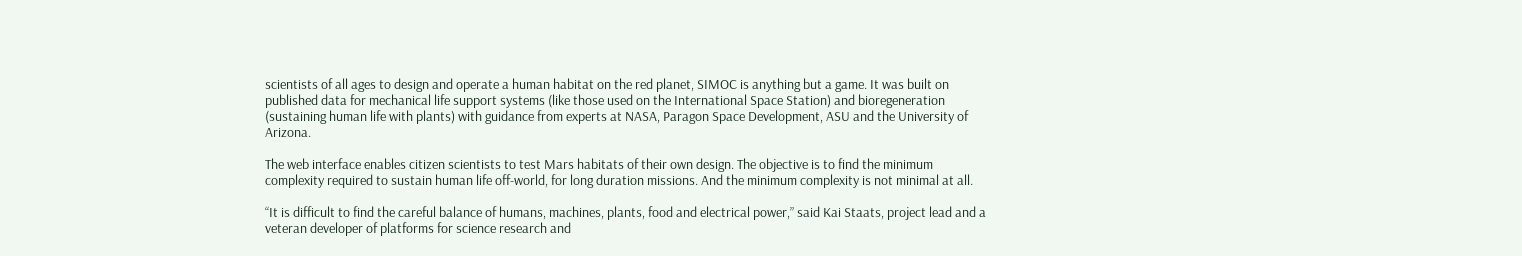scientists of all ages to design and operate a human habitat on the red planet, SIMOC is anything but a game. It was built on published data for mechanical life support systems (like those used on the International Space Station) and bioregeneration (sustaining human life with plants) with guidance from experts at NASA, Paragon Space Development, ASU and the University of Arizona.

The web interface enables citizen scientists to test Mars habitats of their own design. The objective is to find the minimum complexity required to sustain human life off-world, for long duration missions. And the minimum complexity is not minimal at all.

“It is difficult to find the careful balance of humans, machines, plants, food and electrical power,” said Kai Staats, project lead and a veteran developer of platforms for science research and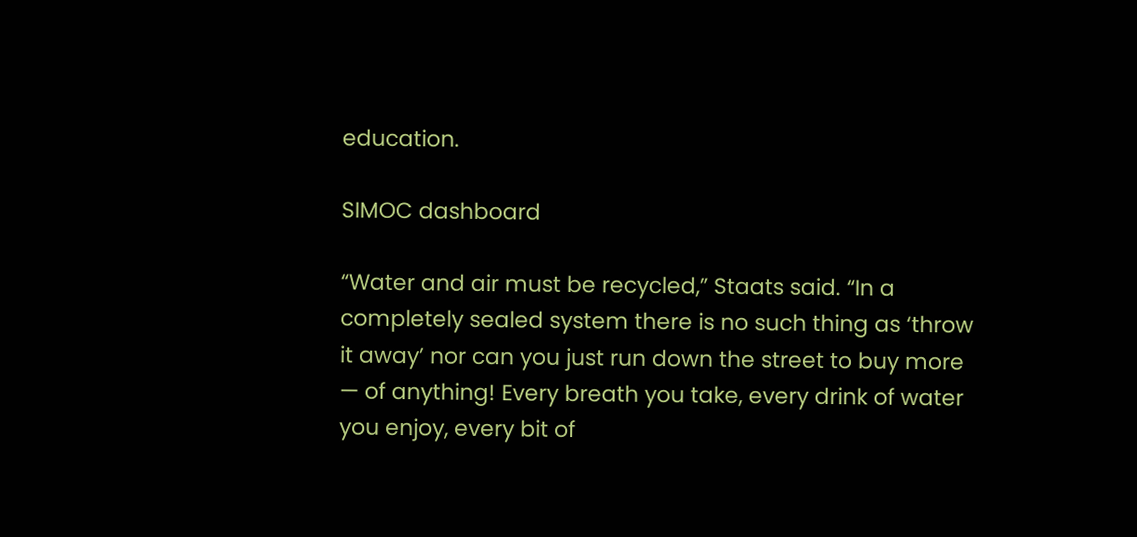education.

SIMOC dashboard

“Water and air must be recycled,” Staats said. “In a completely sealed system there is no such thing as ‘throw it away’ nor can you just run down the street to buy more — of anything! Every breath you take, every drink of water you enjoy, every bit of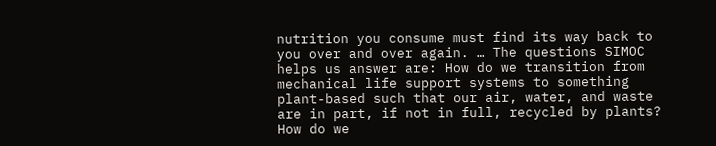nutrition you consume must find its way back to you over and over again. … The questions SIMOC helps us answer are: How do we transition from mechanical life support systems to something plant-based such that our air, water, and waste are in part, if not in full, recycled by plants? How do we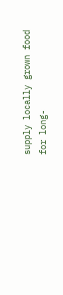supply locally grown food for long-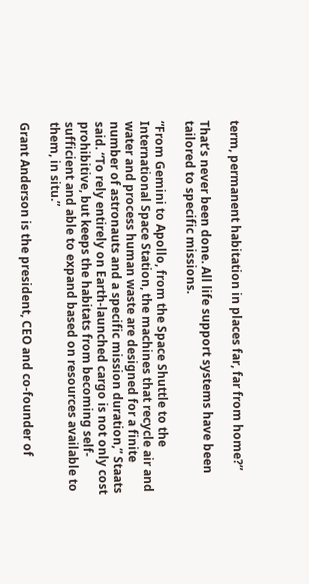term, permanent habitation in places far, far from home?”

That’s never been done. All life support systems have been tailored to specific missions.

“From Gemini to Apollo, from the Space Shuttle to the International Space Station, the machines that recycle air and water and process human waste are designed for a finite number of astronauts and a specific mission duration,” Staats said. “To rely entirely on Earth-launched cargo is not only cost prohibitive, but keeps the habitats from becoming self-sufficient and able to expand based on resources available to them, in situ.”

Grant Anderson is the president, CEO and co-founder of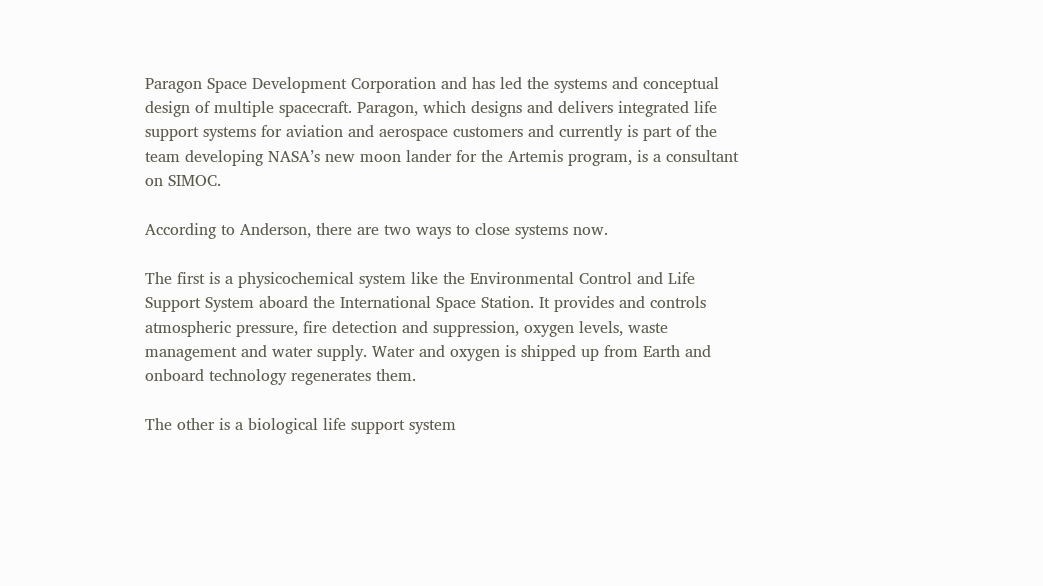Paragon Space Development Corporation and has led the systems and conceptual design of multiple spacecraft. Paragon, which designs and delivers integrated life support systems for aviation and aerospace customers and currently is part of the team developing NASA’s new moon lander for the Artemis program, is a consultant on SIMOC.

According to Anderson, there are two ways to close systems now.

The first is a physicochemical system like the Environmental Control and Life Support System aboard the International Space Station. It provides and controls atmospheric pressure, fire detection and suppression, oxygen levels, waste management and water supply. Water and oxygen is shipped up from Earth and onboard technology regenerates them.

The other is a biological life support system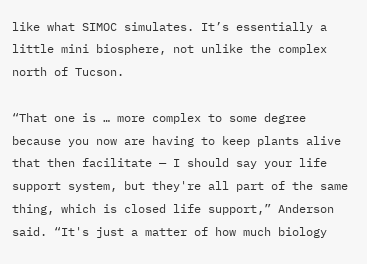like what SIMOC simulates. It’s essentially a little mini biosphere, not unlike the complex north of Tucson.

“That one is … more complex to some degree because you now are having to keep plants alive that then facilitate — I should say your life support system, but they're all part of the same thing, which is closed life support,” Anderson said. “It's just a matter of how much biology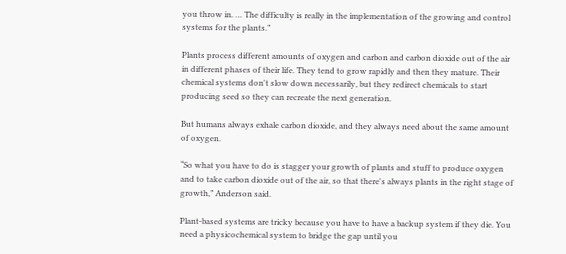you throw in. … The difficulty is really in the implementation of the growing and control systems for the plants.”

Plants process different amounts of oxygen and carbon and carbon dioxide out of the air in different phases of their life. They tend to grow rapidly and then they mature. Their chemical systems don't slow down necessarily, but they redirect chemicals to start producing seed so they can recreate the next generation.

But humans always exhale carbon dioxide, and they always need about the same amount of oxygen.

“So what you have to do is stagger your growth of plants and stuff to produce oxygen and to take carbon dioxide out of the air, so that there's always plants in the right stage of growth,” Anderson said.

Plant-based systems are tricky because you have to have a backup system if they die. You need a physicochemical system to bridge the gap until you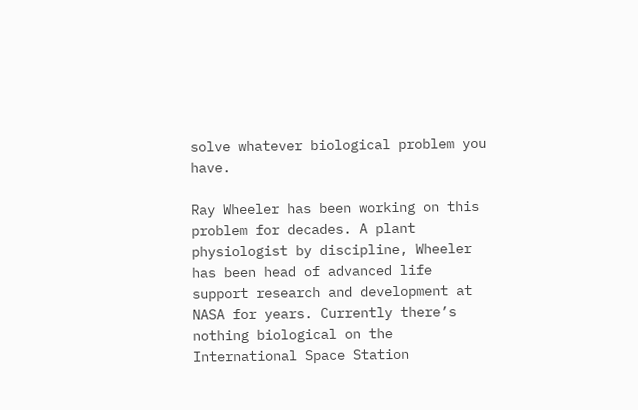solve whatever biological problem you have.

Ray Wheeler has been working on this problem for decades. A plant physiologist by discipline, Wheeler has been head of advanced life support research and development at NASA for years. Currently there’s nothing biological on the International Space Station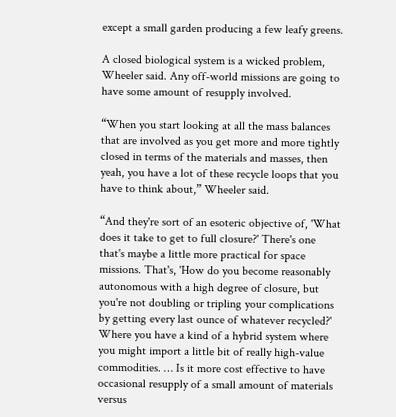except a small garden producing a few leafy greens.

A closed biological system is a wicked problem, Wheeler said. Any off-world missions are going to have some amount of resupply involved.

“When you start looking at all the mass balances that are involved as you get more and more tightly closed in terms of the materials and masses, then yeah, you have a lot of these recycle loops that you have to think about,” Wheeler said.

“And they're sort of an esoteric objective of, 'What does it take to get to full closure?' There's one that's maybe a little more practical for space missions. That's, 'How do you become reasonably autonomous with a high degree of closure, but you're not doubling or tripling your complications by getting every last ounce of whatever recycled?' Where you have a kind of a hybrid system where you might import a little bit of really high-value commodities. … Is it more cost effective to have occasional resupply of a small amount of materials versus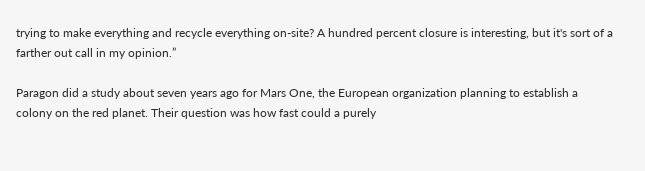trying to make everything and recycle everything on-site? A hundred percent closure is interesting, but it's sort of a farther out call in my opinion.”

Paragon did a study about seven years ago for Mars One, the European organization planning to establish a colony on the red planet. Their question was how fast could a purely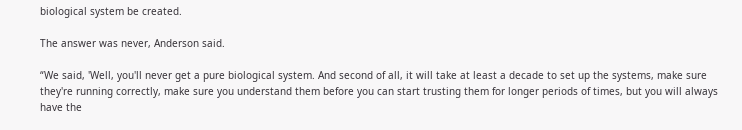biological system be created.

The answer was never, Anderson said.

“We said, 'Well, you'll never get a pure biological system. And second of all, it will take at least a decade to set up the systems, make sure they're running correctly, make sure you understand them before you can start trusting them for longer periods of times, but you will always have the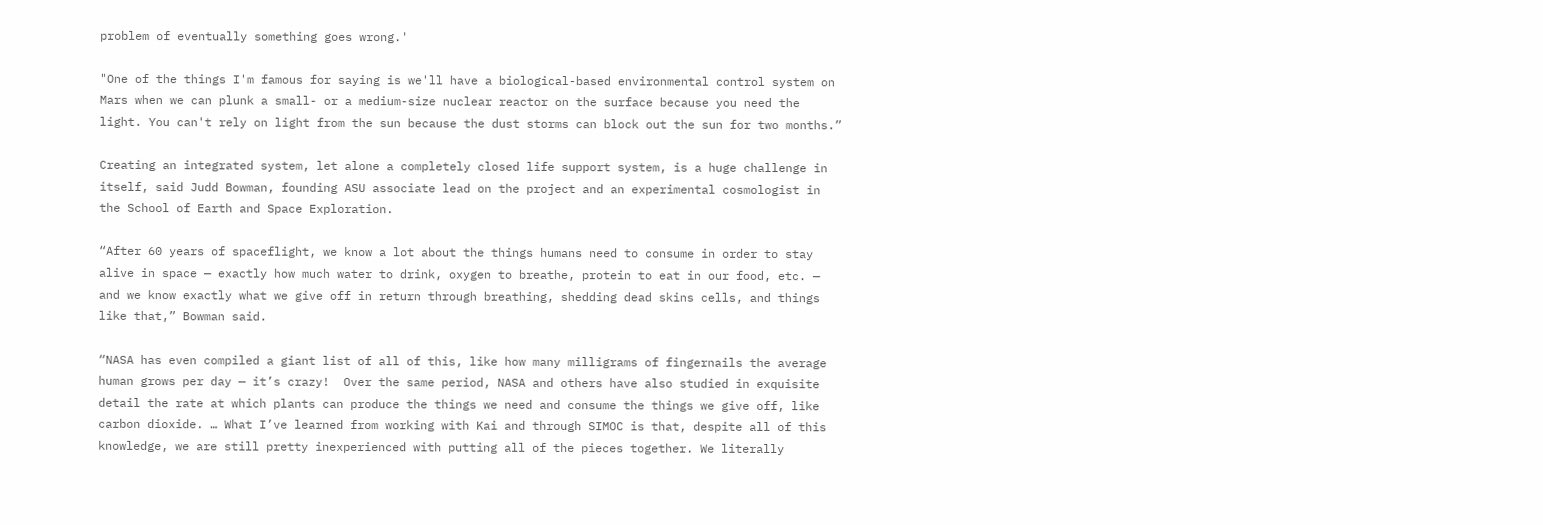problem of eventually something goes wrong.'

"One of the things I'm famous for saying is we'll have a biological-based environmental control system on Mars when we can plunk a small- or a medium-size nuclear reactor on the surface because you need the light. You can't rely on light from the sun because the dust storms can block out the sun for two months.”

Creating an integrated system, let alone a completely closed life support system, is a huge challenge in itself, said Judd Bowman, founding ASU associate lead on the project and an experimental cosmologist in the School of Earth and Space Exploration.

“After 60 years of spaceflight, we know a lot about the things humans need to consume in order to stay alive in space — exactly how much water to drink, oxygen to breathe, protein to eat in our food, etc. — and we know exactly what we give off in return through breathing, shedding dead skins cells, and things like that,” Bowman said.

“NASA has even compiled a giant list of all of this, like how many milligrams of fingernails the average human grows per day — it’s crazy!  Over the same period, NASA and others have also studied in exquisite detail the rate at which plants can produce the things we need and consume the things we give off, like carbon dioxide. … What I’ve learned from working with Kai and through SIMOC is that, despite all of this knowledge, we are still pretty inexperienced with putting all of the pieces together. We literally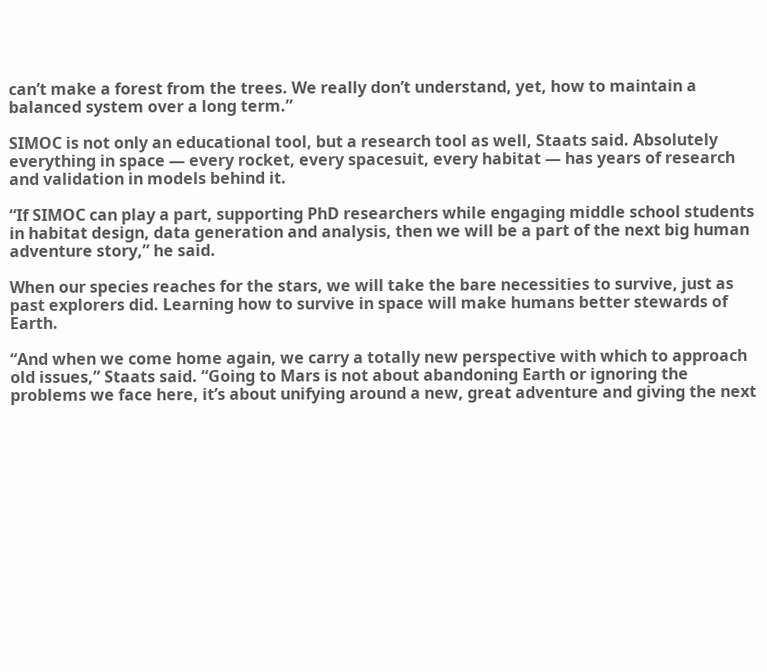can’t make a forest from the trees. We really don’t understand, yet, how to maintain a balanced system over a long term.”

SIMOC is not only an educational tool, but a research tool as well, Staats said. Absolutely everything in space — every rocket, every spacesuit, every habitat — has years of research and validation in models behind it.

“If SIMOC can play a part, supporting PhD researchers while engaging middle school students in habitat design, data generation and analysis, then we will be a part of the next big human adventure story,” he said.

When our species reaches for the stars, we will take the bare necessities to survive, just as past explorers did. Learning how to survive in space will make humans better stewards of Earth.

“And when we come home again, we carry a totally new perspective with which to approach old issues,” Staats said. “Going to Mars is not about abandoning Earth or ignoring the problems we face here, it’s about unifying around a new, great adventure and giving the next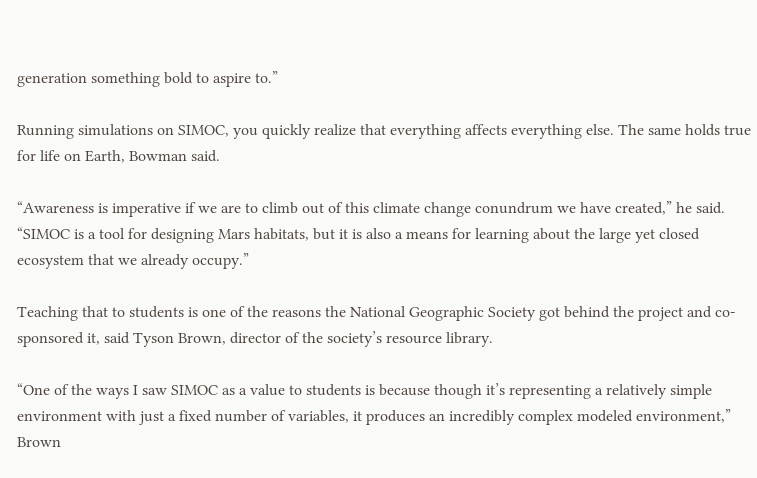generation something bold to aspire to.”

Running simulations on SIMOC, you quickly realize that everything affects everything else. The same holds true for life on Earth, Bowman said.

“Awareness is imperative if we are to climb out of this climate change conundrum we have created,” he said. “SIMOC is a tool for designing Mars habitats, but it is also a means for learning about the large yet closed ecosystem that we already occupy.”

Teaching that to students is one of the reasons the National Geographic Society got behind the project and co-sponsored it, said Tyson Brown, director of the society’s resource library.

“One of the ways I saw SIMOC as a value to students is because though it’s representing a relatively simple environment with just a fixed number of variables, it produces an incredibly complex modeled environment,” Brown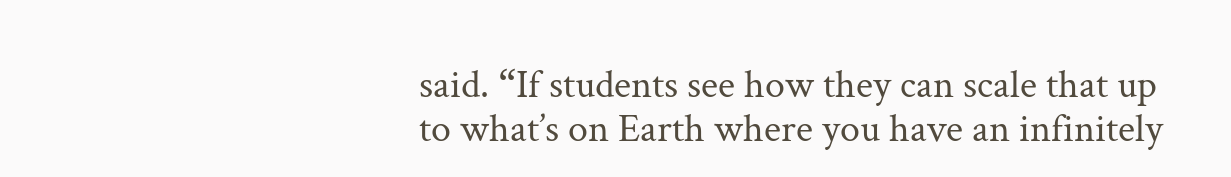said. “If students see how they can scale that up to what’s on Earth where you have an infinitely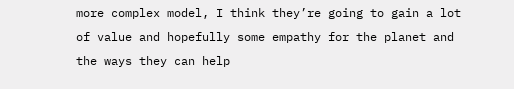more complex model, I think they’re going to gain a lot of value and hopefully some empathy for the planet and the ways they can help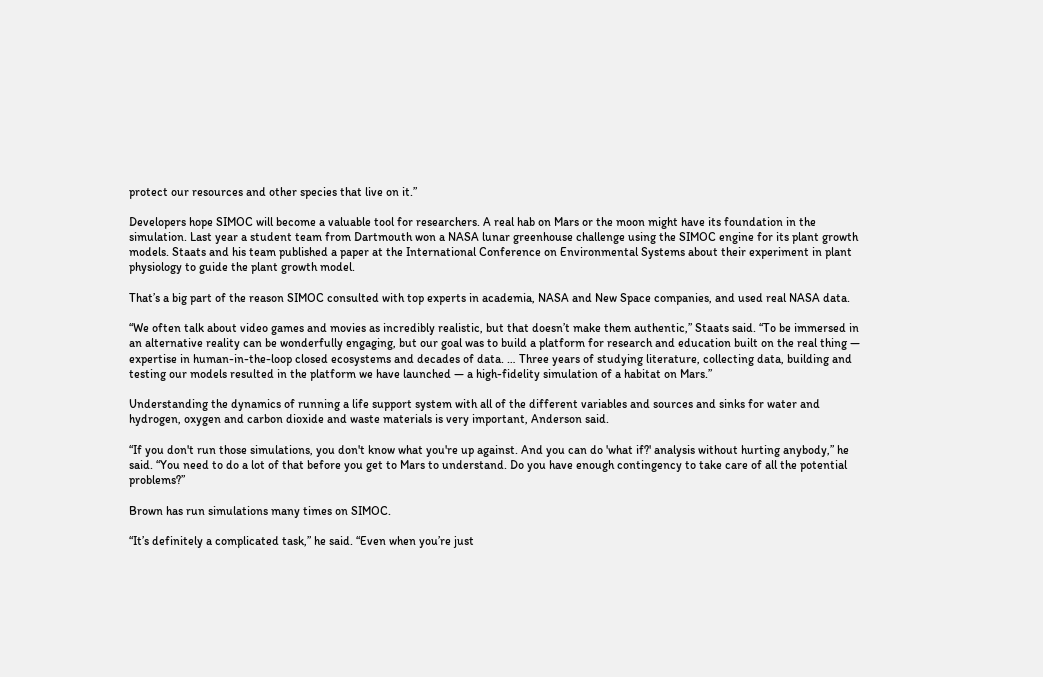protect our resources and other species that live on it.”

Developers hope SIMOC will become a valuable tool for researchers. A real hab on Mars or the moon might have its foundation in the simulation. Last year a student team from Dartmouth won a NASA lunar greenhouse challenge using the SIMOC engine for its plant growth models. Staats and his team published a paper at the International Conference on Environmental Systems about their experiment in plant physiology to guide the plant growth model.

That’s a big part of the reason SIMOC consulted with top experts in academia, NASA and New Space companies, and used real NASA data.

“We often talk about video games and movies as incredibly realistic, but that doesn’t make them authentic,” Staats said. “To be immersed in an alternative reality can be wonderfully engaging, but our goal was to build a platform for research and education built on the real thing — expertise in human-in-the-loop closed ecosystems and decades of data. … Three years of studying literature, collecting data, building and testing our models resulted in the platform we have launched — a high-fidelity simulation of a habitat on Mars.”

Understanding the dynamics of running a life support system with all of the different variables and sources and sinks for water and hydrogen, oxygen and carbon dioxide and waste materials is very important, Anderson said.

“If you don't run those simulations, you don't know what you're up against. And you can do 'what if?' analysis without hurting anybody,” he said. “You need to do a lot of that before you get to Mars to understand. Do you have enough contingency to take care of all the potential problems?”

Brown has run simulations many times on SIMOC.

“It’s definitely a complicated task,” he said. “Even when you’re just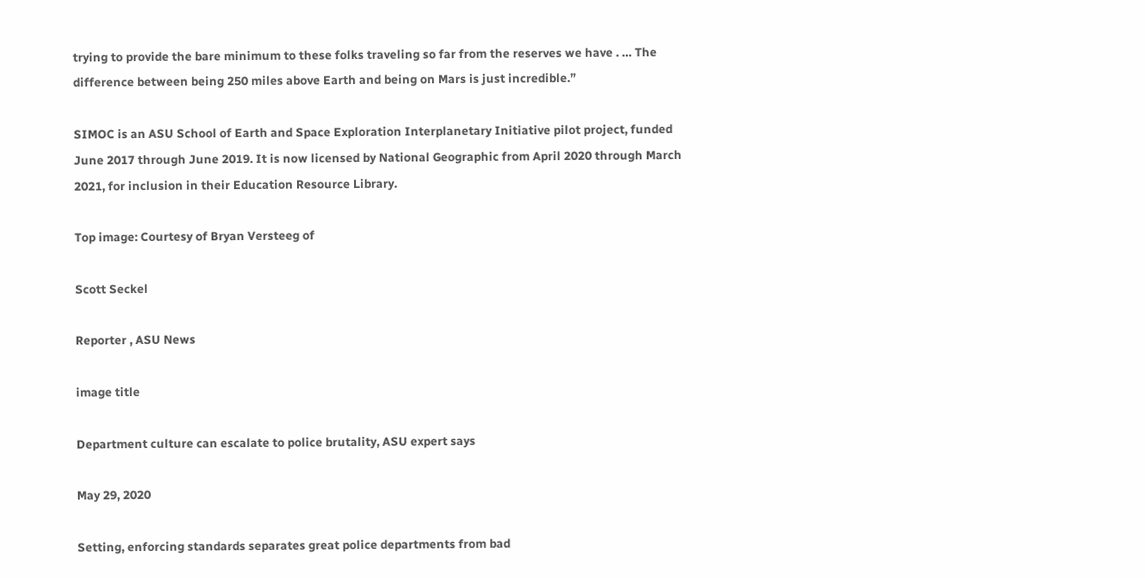trying to provide the bare minimum to these folks traveling so far from the reserves we have . … The difference between being 250 miles above Earth and being on Mars is just incredible.”

SIMOC is an ASU School of Earth and Space Exploration Interplanetary Initiative pilot project, funded June 2017 through June 2019. It is now licensed by National Geographic from April 2020 through March 2021, for inclusion in their Education Resource Library.

Top image: Courtesy of Bryan Versteeg of

Scott Seckel

Reporter , ASU News

image title

Department culture can escalate to police brutality, ASU expert says

May 29, 2020

Setting, enforcing standards separates great police departments from bad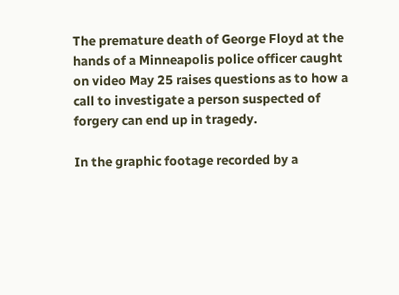The premature death of George Floyd at the hands of a Minneapolis police officer caught on video May 25 raises questions as to how a call to investigate a person suspected of forgery can end up in tragedy.

In the graphic footage recorded by a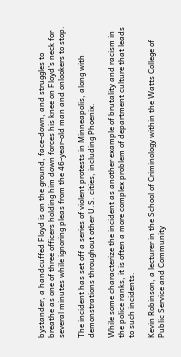bystander, a handcuffed Floyd is on the ground, face-down, and struggles to breathe as one of three officers holding him down forces his knee on Floyd’s neck for several minutes while ignoring pleas from the 46-year-old man and onlookers to stop.

The incident has set off a series of violent protests in Minneapolis, along with demonstrations throughout other U.S. cities, including Phoenix.

While some characterize the incident as another example of brutality and racism in the police ranks, it is often a more complex problem of department culture that leads to such incidents.

Kevin Robinson, a lecturer in the School of Criminology within the Watts College of Public Service and Community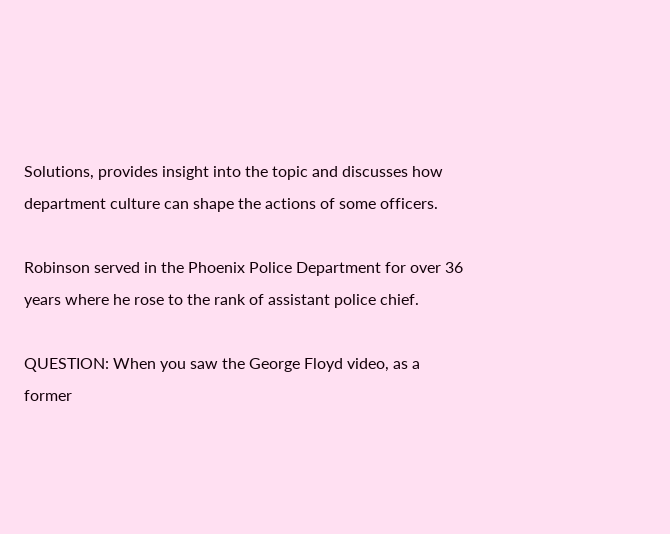Solutions, provides insight into the topic and discusses how department culture can shape the actions of some officers.

Robinson served in the Phoenix Police Department for over 36 years where he rose to the rank of assistant police chief.

QUESTION: When you saw the George Floyd video, as a former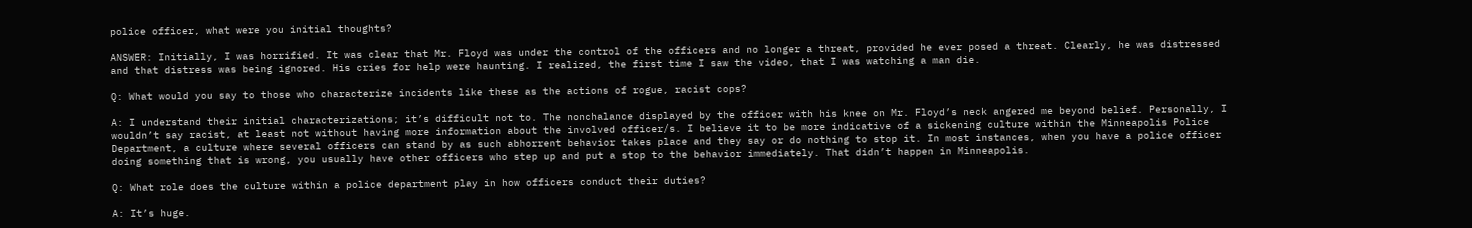police officer, what were you initial thoughts?

ANSWER: Initially, I was horrified. It was clear that Mr. Floyd was under the control of the officers and no longer a threat, provided he ever posed a threat. Clearly, he was distressed and that distress was being ignored. His cries for help were haunting. I realized, the first time I saw the video, that I was watching a man die.

Q: What would you say to those who characterize incidents like these as the actions of rogue, racist cops?

A: I understand their initial characterizations; it’s difficult not to. The nonchalance displayed by the officer with his knee on Mr. Floyd’s neck angered me beyond belief. Personally, I wouldn’t say racist, at least not without having more information about the involved officer/s. I believe it to be more indicative of a sickening culture within the Minneapolis Police Department, a culture where several officers can stand by as such abhorrent behavior takes place and they say or do nothing to stop it. In most instances, when you have a police officer doing something that is wrong, you usually have other officers who step up and put a stop to the behavior immediately. That didn’t happen in Minneapolis.

Q: What role does the culture within a police department play in how officers conduct their duties?

A: It’s huge.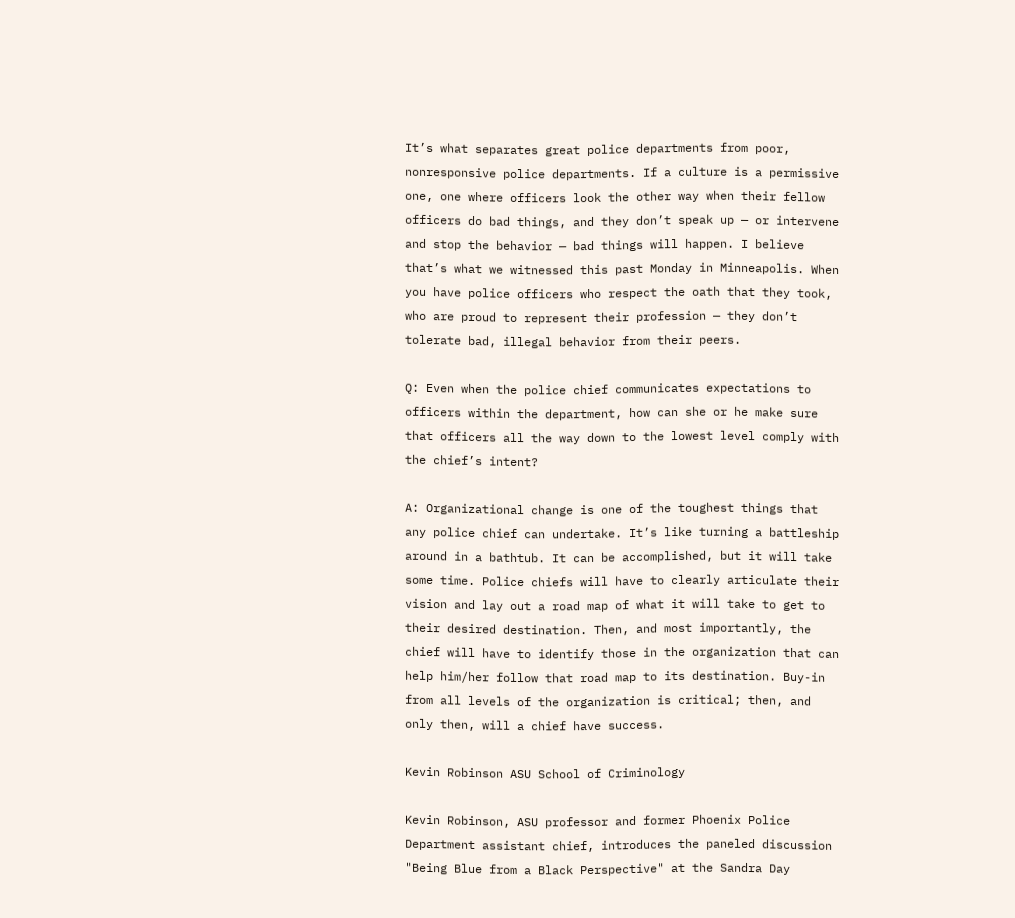It’s what separates great police departments from poor, nonresponsive police departments. If a culture is a permissive one, one where officers look the other way when their fellow officers do bad things, and they don’t speak up — or intervene and stop the behavior — bad things will happen. I believe that’s what we witnessed this past Monday in Minneapolis. When you have police officers who respect the oath that they took, who are proud to represent their profession — they don’t tolerate bad, illegal behavior from their peers.

Q: Even when the police chief communicates expectations to officers within the department, how can she or he make sure that officers all the way down to the lowest level comply with the chief’s intent?

A: Organizational change is one of the toughest things that any police chief can undertake. It’s like turning a battleship around in a bathtub. It can be accomplished, but it will take some time. Police chiefs will have to clearly articulate their vision and lay out a road map of what it will take to get to their desired destination. Then, and most importantly, the chief will have to identify those in the organization that can help him/her follow that road map to its destination. Buy-in from all levels of the organization is critical; then, and only then, will a chief have success.

Kevin Robinson ASU School of Criminology

Kevin Robinson, ASU professor and former Phoenix Police Department assistant chief, introduces the paneled discussion "Being Blue from a Black Perspective" at the Sandra Day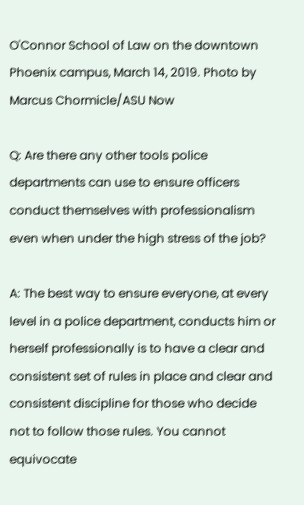O'Connor School of Law on the downtown Phoenix campus, March 14, 2019. Photo by Marcus Chormicle/ASU Now

Q: Are there any other tools police departments can use to ensure officers conduct themselves with professionalism even when under the high stress of the job?

A: The best way to ensure everyone, at every level in a police department, conducts him or herself professionally is to have a clear and consistent set of rules in place and clear and consistent discipline for those who decide not to follow those rules. You cannot equivocate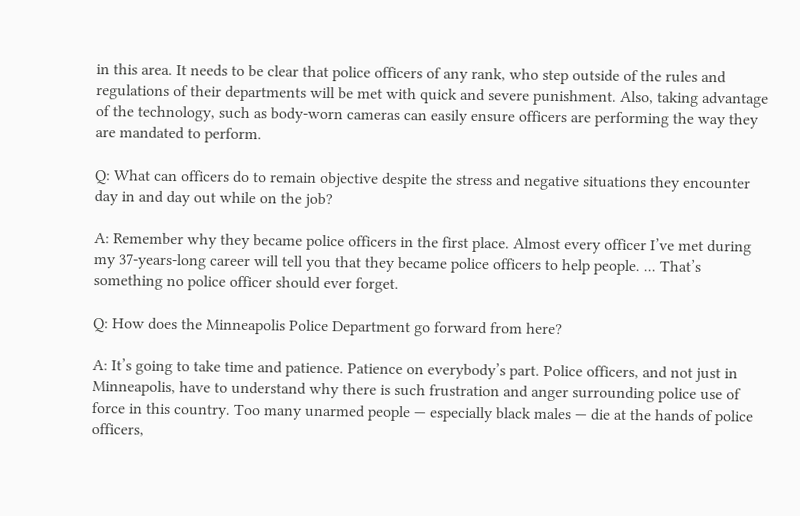in this area. It needs to be clear that police officers of any rank, who step outside of the rules and regulations of their departments will be met with quick and severe punishment. Also, taking advantage of the technology, such as body-worn cameras can easily ensure officers are performing the way they are mandated to perform.

Q: What can officers do to remain objective despite the stress and negative situations they encounter day in and day out while on the job?

A: Remember why they became police officers in the first place. Almost every officer I’ve met during my 37-years-long career will tell you that they became police officers to help people. ... That’s something no police officer should ever forget.

Q: How does the Minneapolis Police Department go forward from here?

A: It’s going to take time and patience. Patience on everybody’s part. Police officers, and not just in Minneapolis, have to understand why there is such frustration and anger surrounding police use of force in this country. Too many unarmed people — especially black males — die at the hands of police officers,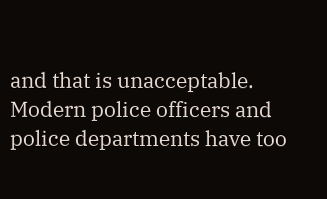and that is unacceptable. Modern police officers and police departments have too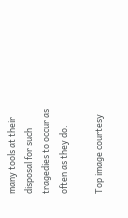many tools at their disposal for such tragedies to occur as often as they do.

Top image courtesy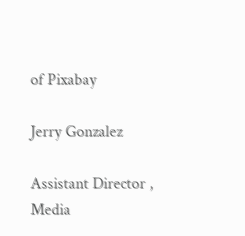of Pixabay

Jerry Gonzalez

Assistant Director , Media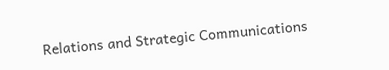Relations and Strategic Communications